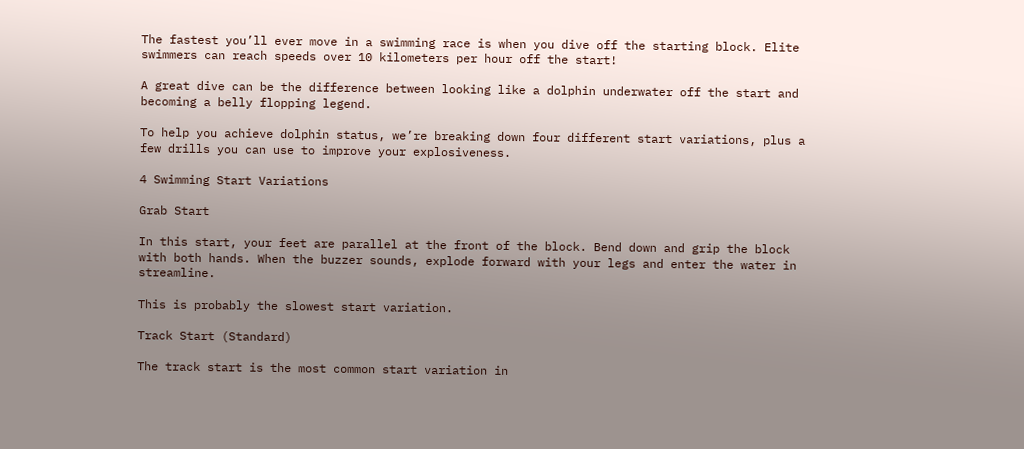The fastest you’ll ever move in a swimming race is when you dive off the starting block. Elite swimmers can reach speeds over 10 kilometers per hour off the start!

A great dive can be the difference between looking like a dolphin underwater off the start and becoming a belly flopping legend.

To help you achieve dolphin status, we’re breaking down four different start variations, plus a few drills you can use to improve your explosiveness.

4 Swimming Start Variations

Grab Start

In this start, your feet are parallel at the front of the block. Bend down and grip the block with both hands. When the buzzer sounds, explode forward with your legs and enter the water in streamline.

This is probably the slowest start variation.

Track Start (Standard)

The track start is the most common start variation in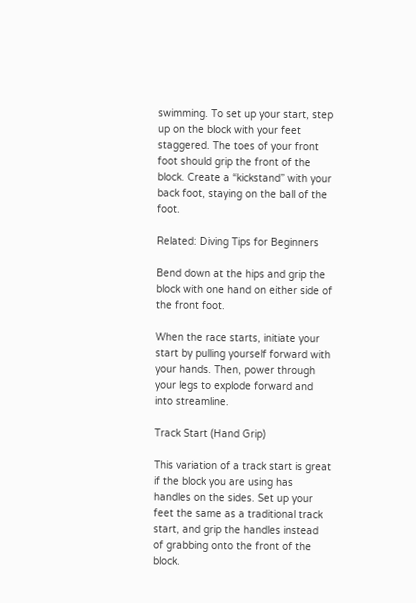swimming. To set up your start, step up on the block with your feet staggered. The toes of your front foot should grip the front of the block. Create a “kickstand” with your back foot, staying on the ball of the foot.

Related: Diving Tips for Beginners

Bend down at the hips and grip the block with one hand on either side of the front foot.

When the race starts, initiate your start by pulling yourself forward with your hands. Then, power through your legs to explode forward and into streamline.

Track Start (Hand Grip)

This variation of a track start is great if the block you are using has handles on the sides. Set up your feet the same as a traditional track start, and grip the handles instead of grabbing onto the front of the block.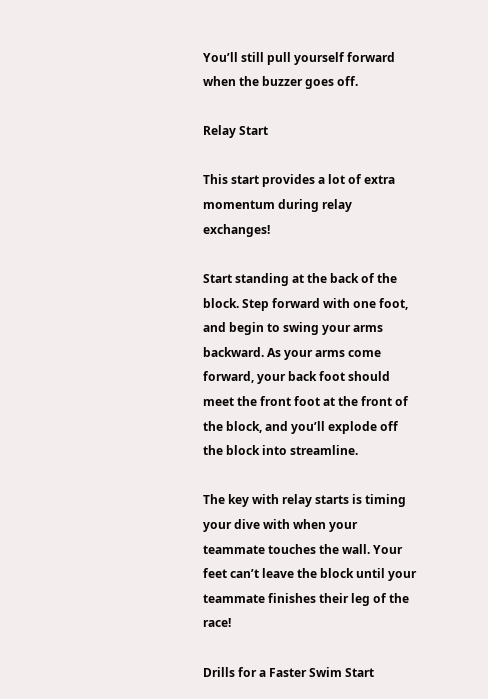You’ll still pull yourself forward when the buzzer goes off.

Relay Start

This start provides a lot of extra momentum during relay exchanges!

Start standing at the back of the block. Step forward with one foot, and begin to swing your arms backward. As your arms come forward, your back foot should meet the front foot at the front of the block, and you’ll explode off the block into streamline.

The key with relay starts is timing your dive with when your teammate touches the wall. Your feet can’t leave the block until your teammate finishes their leg of the race!

Drills for a Faster Swim Start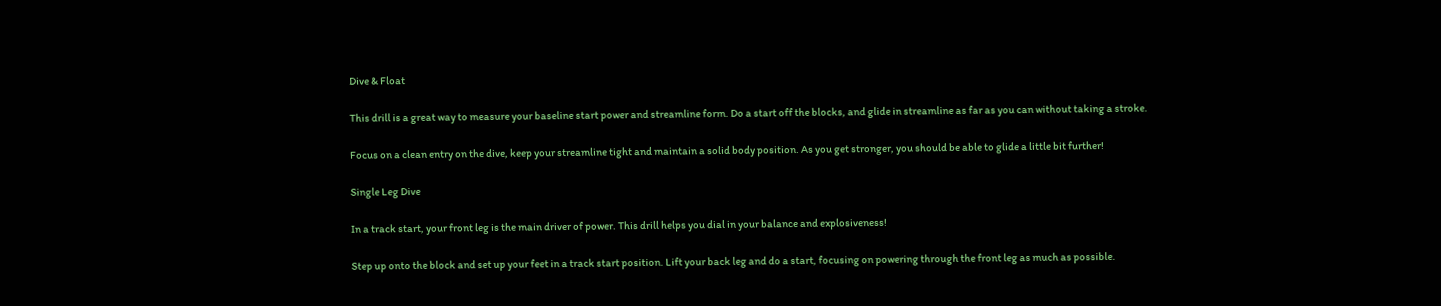Dive & Float

This drill is a great way to measure your baseline start power and streamline form. Do a start off the blocks, and glide in streamline as far as you can without taking a stroke.

Focus on a clean entry on the dive, keep your streamline tight and maintain a solid body position. As you get stronger, you should be able to glide a little bit further!

Single Leg Dive

In a track start, your front leg is the main driver of power. This drill helps you dial in your balance and explosiveness!

Step up onto the block and set up your feet in a track start position. Lift your back leg and do a start, focusing on powering through the front leg as much as possible.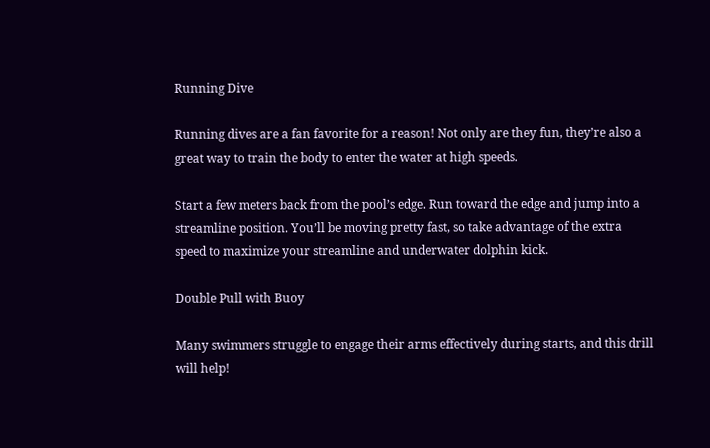Running Dive

Running dives are a fan favorite for a reason! Not only are they fun, they’re also a great way to train the body to enter the water at high speeds.

Start a few meters back from the pool’s edge. Run toward the edge and jump into a streamline position. You’ll be moving pretty fast, so take advantage of the extra speed to maximize your streamline and underwater dolphin kick.

Double Pull with Buoy

Many swimmers struggle to engage their arms effectively during starts, and this drill will help!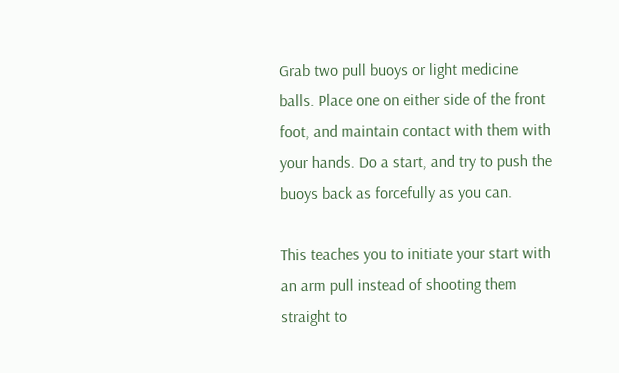Grab two pull buoys or light medicine balls. Place one on either side of the front foot, and maintain contact with them with your hands. Do a start, and try to push the buoys back as forcefully as you can.

This teaches you to initiate your start with an arm pull instead of shooting them straight to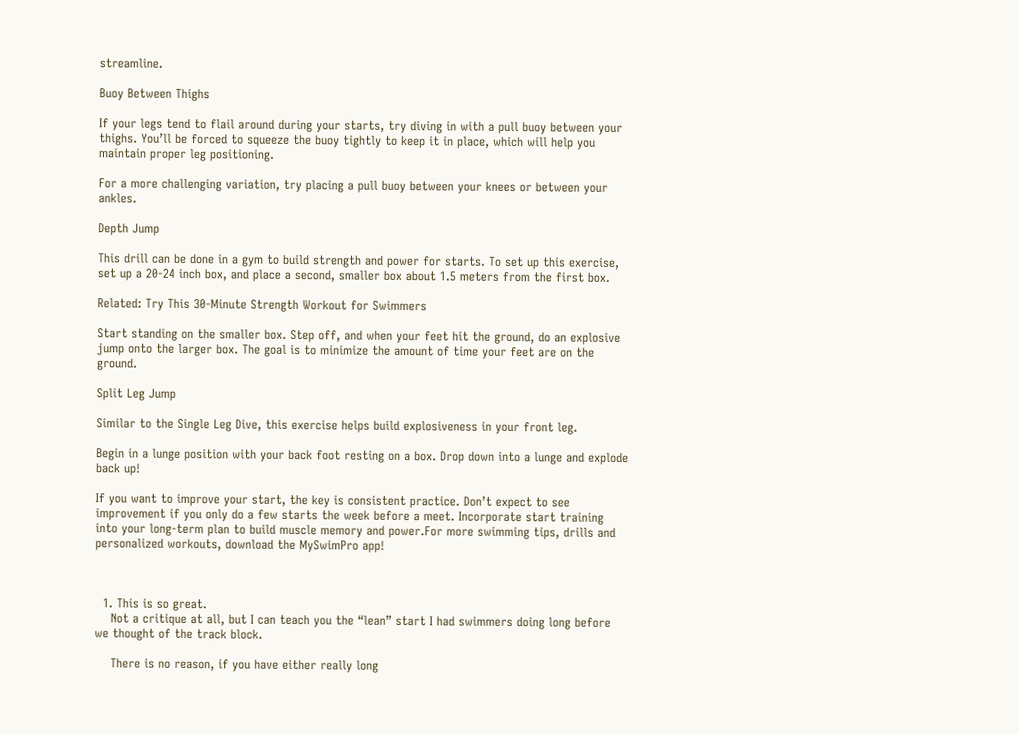streamline.

Buoy Between Thighs

If your legs tend to flail around during your starts, try diving in with a pull buoy between your thighs. You’ll be forced to squeeze the buoy tightly to keep it in place, which will help you maintain proper leg positioning.

For a more challenging variation, try placing a pull buoy between your knees or between your ankles.

Depth Jump

This drill can be done in a gym to build strength and power for starts. To set up this exercise, set up a 20-24 inch box, and place a second, smaller box about 1.5 meters from the first box.

Related: Try This 30-Minute Strength Workout for Swimmers

Start standing on the smaller box. Step off, and when your feet hit the ground, do an explosive jump onto the larger box. The goal is to minimize the amount of time your feet are on the ground.

Split Leg Jump

Similar to the Single Leg Dive, this exercise helps build explosiveness in your front leg.

Begin in a lunge position with your back foot resting on a box. Drop down into a lunge and explode back up!

If you want to improve your start, the key is consistent practice. Don’t expect to see improvement if you only do a few starts the week before a meet. Incorporate start training into your long-term plan to build muscle memory and power.For more swimming tips, drills and personalized workouts, download the MySwimPro app!



  1. This is so great.
    Not a critique at all, but I can teach you the “lean” start I had swimmers doing long before we thought of the track block.

    There is no reason, if you have either really long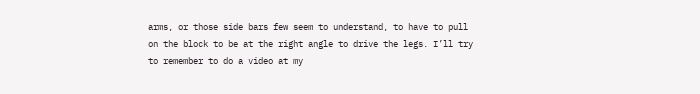arms, or those side bars few seem to understand, to have to pull on the block to be at the right angle to drive the legs. I’ll try to remember to do a video at my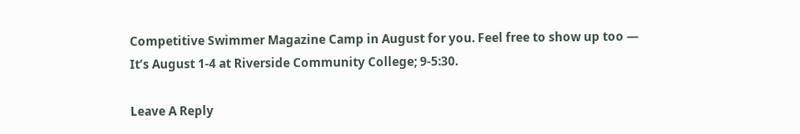Competitive Swimmer Magazine Camp in August for you. Feel free to show up too — It’s August 1-4 at Riverside Community College; 9-5:30.

Leave A Reply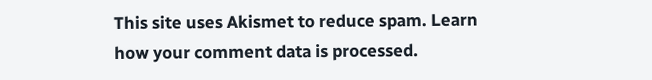This site uses Akismet to reduce spam. Learn how your comment data is processed.